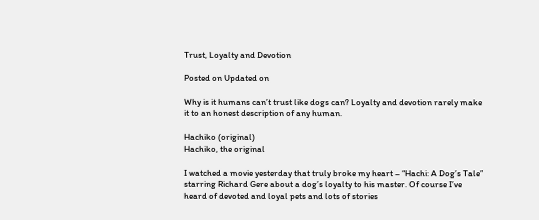Trust, Loyalty and Devotion

Posted on Updated on

Why is it humans can’t trust like dogs can? Loyalty and devotion rarely make it to an honest description of any human.

Hachiko (original)
Hachiko, the original

I watched a movie yesterday that truly broke my heart – “Hachi: A Dog’s Tale” starring Richard Gere about a dog’s loyalty to his master. Of course I’ve heard of devoted and loyal pets and lots of stories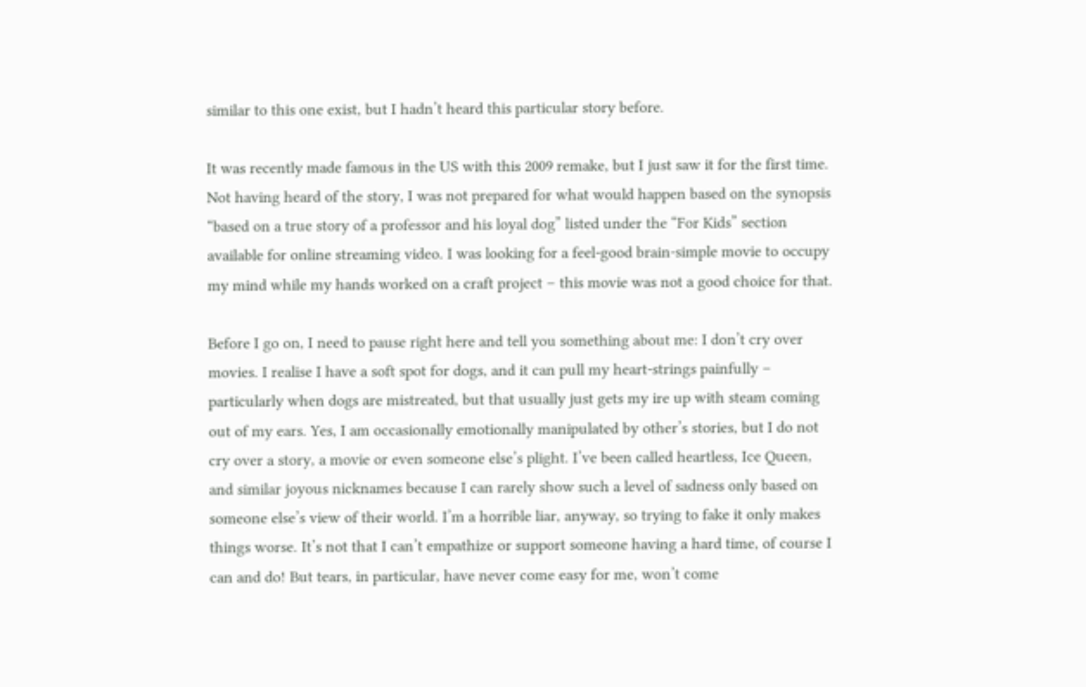similar to this one exist, but I hadn’t heard this particular story before.

It was recently made famous in the US with this 2009 remake, but I just saw it for the first time. Not having heard of the story, I was not prepared for what would happen based on the synopsis “based on a true story of a professor and his loyal dog” listed under the “For Kids” section available for online streaming video. I was looking for a feel-good brain-simple movie to occupy my mind while my hands worked on a craft project – this movie was not a good choice for that.

Before I go on, I need to pause right here and tell you something about me: I don’t cry over movies. I realise I have a soft spot for dogs, and it can pull my heart-strings painfully – particularly when dogs are mistreated, but that usually just gets my ire up with steam coming out of my ears. Yes, I am occasionally emotionally manipulated by other’s stories, but I do not cry over a story, a movie or even someone else’s plight. I’ve been called heartless, Ice Queen, and similar joyous nicknames because I can rarely show such a level of sadness only based on someone else’s view of their world. I’m a horrible liar, anyway, so trying to fake it only makes things worse. It’s not that I can’t empathize or support someone having a hard time, of course I can and do! But tears, in particular, have never come easy for me, won’t come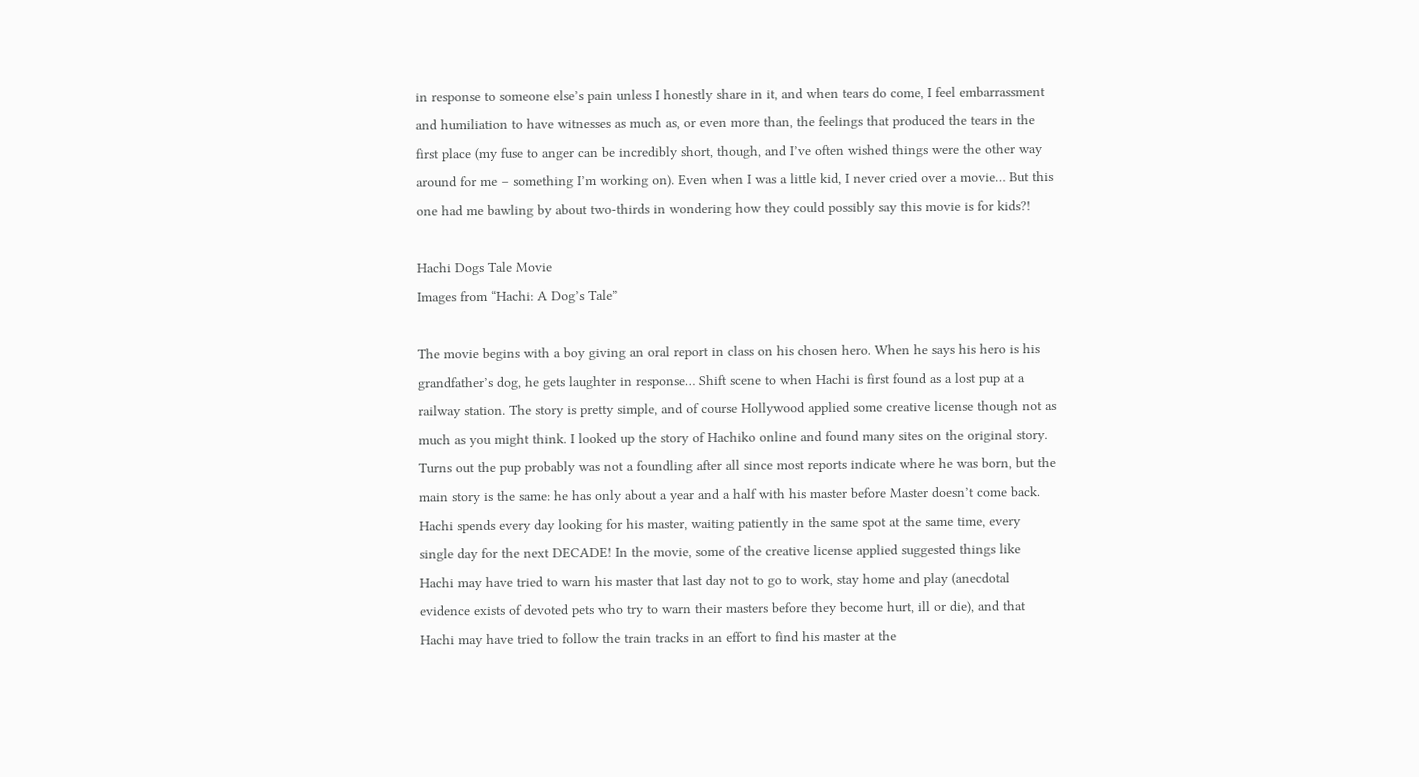in response to someone else’s pain unless I honestly share in it, and when tears do come, I feel embarrassment and humiliation to have witnesses as much as, or even more than, the feelings that produced the tears in the first place (my fuse to anger can be incredibly short, though, and I’ve often wished things were the other way around for me – something I’m working on). Even when I was a little kid, I never cried over a movie… But this one had me bawling by about two-thirds in wondering how they could possibly say this movie is for kids?!

Hachi Dogs Tale Movie
Images from “Hachi: A Dog’s Tale”

The movie begins with a boy giving an oral report in class on his chosen hero. When he says his hero is his grandfather’s dog, he gets laughter in response… Shift scene to when Hachi is first found as a lost pup at a railway station. The story is pretty simple, and of course Hollywood applied some creative license though not as much as you might think. I looked up the story of Hachiko online and found many sites on the original story. Turns out the pup probably was not a foundling after all since most reports indicate where he was born, but the main story is the same: he has only about a year and a half with his master before Master doesn’t come back. Hachi spends every day looking for his master, waiting patiently in the same spot at the same time, every single day for the next DECADE! In the movie, some of the creative license applied suggested things like Hachi may have tried to warn his master that last day not to go to work, stay home and play (anecdotal evidence exists of devoted pets who try to warn their masters before they become hurt, ill or die), and that Hachi may have tried to follow the train tracks in an effort to find his master at the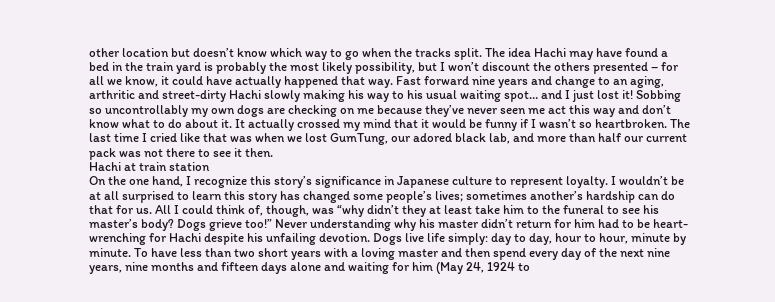other location but doesn’t know which way to go when the tracks split. The idea Hachi may have found a bed in the train yard is probably the most likely possibility, but I won’t discount the others presented – for all we know, it could have actually happened that way. Fast forward nine years and change to an aging, arthritic and street-dirty Hachi slowly making his way to his usual waiting spot… and I just lost it! Sobbing so uncontrollably my own dogs are checking on me because they’ve never seen me act this way and don’t know what to do about it. It actually crossed my mind that it would be funny if I wasn’t so heartbroken. The last time I cried like that was when we lost GumTung, our adored black lab, and more than half our current pack was not there to see it then.
Hachi at train station
On the one hand, I recognize this story’s significance in Japanese culture to represent loyalty. I wouldn’t be at all surprised to learn this story has changed some people’s lives; sometimes another’s hardship can do that for us. All I could think of, though, was “why didn’t they at least take him to the funeral to see his master’s body? Dogs grieve too!” Never understanding why his master didn’t return for him had to be heart-wrenching for Hachi despite his unfailing devotion. Dogs live life simply: day to day, hour to hour, minute by minute. To have less than two short years with a loving master and then spend every day of the next nine years, nine months and fifteen days alone and waiting for him (May 24, 1924 to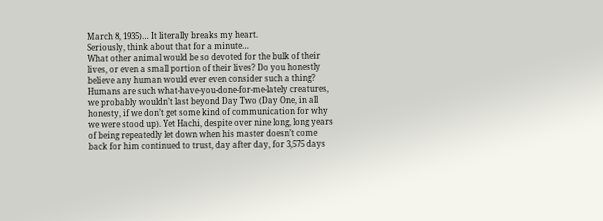March 8, 1935)… It literally breaks my heart.
Seriously, think about that for a minute…
What other animal would be so devoted for the bulk of their lives, or even a small portion of their lives? Do you honestly believe any human would ever even consider such a thing? Humans are such what-have-you-done-for-me-lately creatures, we probably wouldn’t last beyond Day Two (Day One, in all honesty, if we don’t get some kind of communication for why we were stood up). Yet Hachi, despite over nine long, long years of being repeatedly let down when his master doesn’t come back for him continued to trust, day after day, for 3,575 days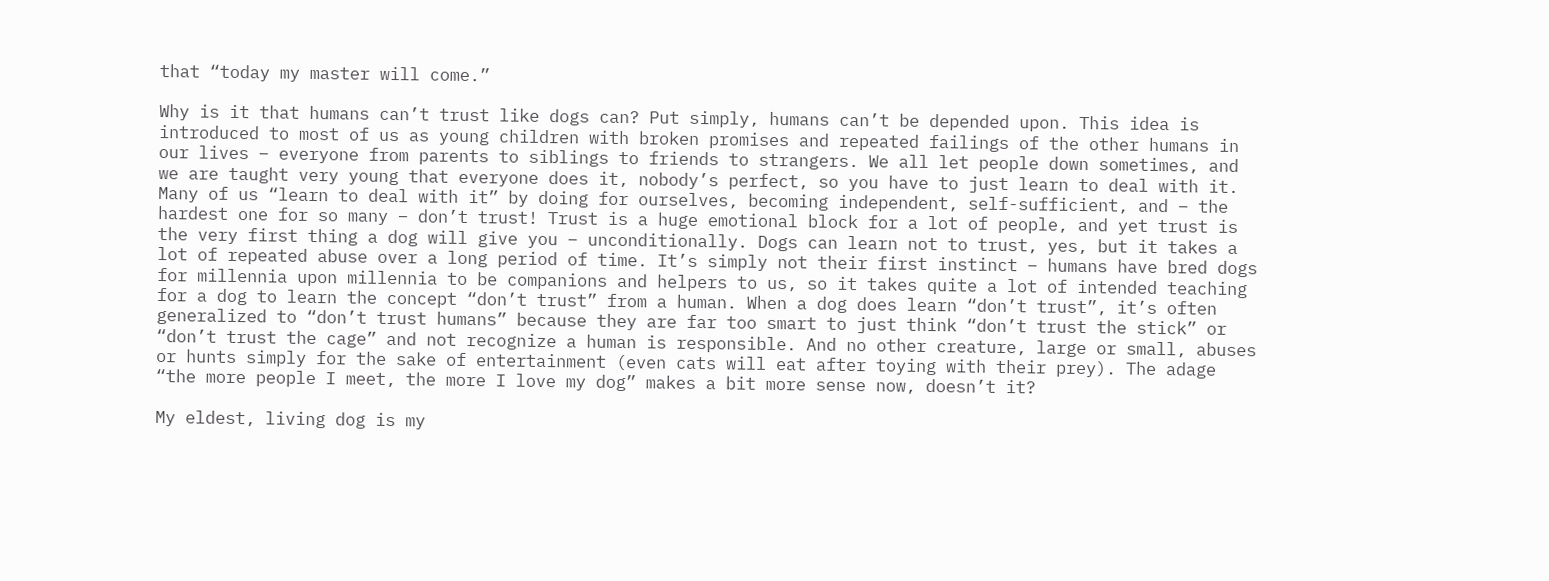that “today my master will come.”

Why is it that humans can’t trust like dogs can? Put simply, humans can’t be depended upon. This idea is introduced to most of us as young children with broken promises and repeated failings of the other humans in our lives – everyone from parents to siblings to friends to strangers. We all let people down sometimes, and we are taught very young that everyone does it, nobody’s perfect, so you have to just learn to deal with it. Many of us “learn to deal with it” by doing for ourselves, becoming independent, self-sufficient, and – the hardest one for so many – don’t trust! Trust is a huge emotional block for a lot of people, and yet trust is the very first thing a dog will give you – unconditionally. Dogs can learn not to trust, yes, but it takes a lot of repeated abuse over a long period of time. It’s simply not their first instinct – humans have bred dogs for millennia upon millennia to be companions and helpers to us, so it takes quite a lot of intended teaching for a dog to learn the concept “don’t trust” from a human. When a dog does learn “don’t trust”, it’s often generalized to “don’t trust humans” because they are far too smart to just think “don’t trust the stick” or “don’t trust the cage” and not recognize a human is responsible. And no other creature, large or small, abuses or hunts simply for the sake of entertainment (even cats will eat after toying with their prey). The adage “the more people I meet, the more I love my dog” makes a bit more sense now, doesn’t it?

My eldest, living dog is my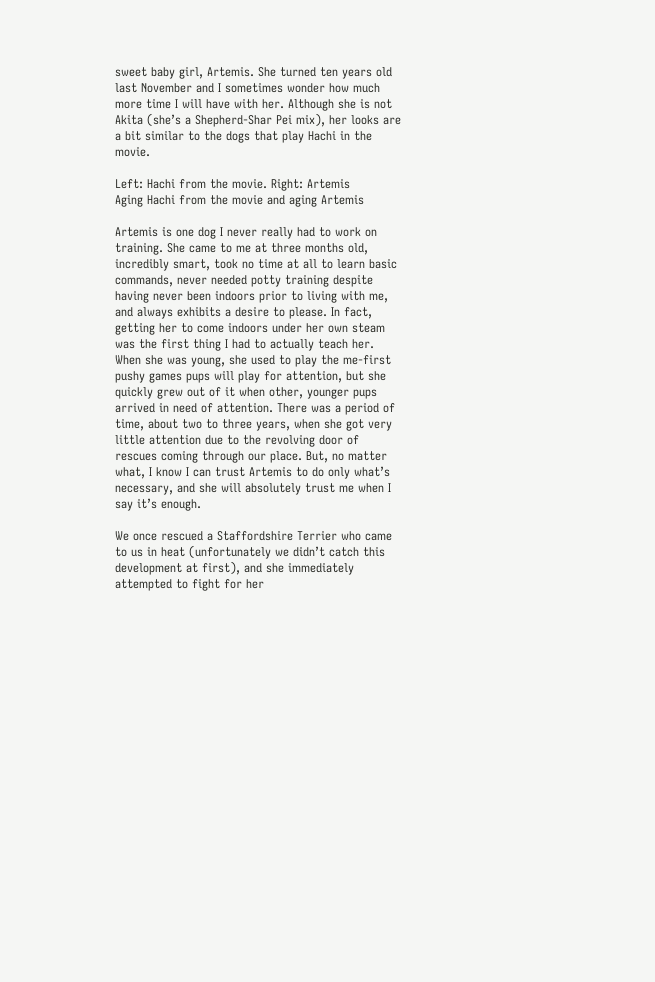sweet baby girl, Artemis. She turned ten years old last November and I sometimes wonder how much more time I will have with her. Although she is not Akita (she’s a Shepherd-Shar Pei mix), her looks are a bit similar to the dogs that play Hachi in the movie.

Left: Hachi from the movie. Right: Artemis
Aging Hachi from the movie and aging Artemis

Artemis is one dog I never really had to work on training. She came to me at three months old, incredibly smart, took no time at all to learn basic commands, never needed potty training despite having never been indoors prior to living with me, and always exhibits a desire to please. In fact, getting her to come indoors under her own steam was the first thing I had to actually teach her. When she was young, she used to play the me-first pushy games pups will play for attention, but she quickly grew out of it when other, younger pups arrived in need of attention. There was a period of time, about two to three years, when she got very little attention due to the revolving door of rescues coming through our place. But, no matter what, I know I can trust Artemis to do only what’s necessary, and she will absolutely trust me when I say it’s enough.

We once rescued a Staffordshire Terrier who came to us in heat (unfortunately we didn’t catch this development at first), and she immediately attempted to fight for her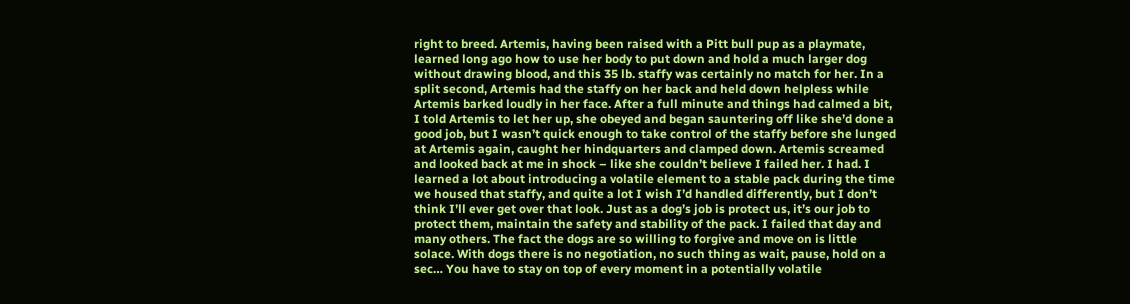right to breed. Artemis, having been raised with a Pitt bull pup as a playmate, learned long ago how to use her body to put down and hold a much larger dog without drawing blood, and this 35 lb. staffy was certainly no match for her. In a split second, Artemis had the staffy on her back and held down helpless while Artemis barked loudly in her face. After a full minute and things had calmed a bit, I told Artemis to let her up, she obeyed and began sauntering off like she’d done a good job, but I wasn’t quick enough to take control of the staffy before she lunged at Artemis again, caught her hindquarters and clamped down. Artemis screamed and looked back at me in shock – like she couldn’t believe I failed her. I had. I learned a lot about introducing a volatile element to a stable pack during the time we housed that staffy, and quite a lot I wish I’d handled differently, but I don’t think I’ll ever get over that look. Just as a dog’s job is protect us, it’s our job to protect them, maintain the safety and stability of the pack. I failed that day and many others. The fact the dogs are so willing to forgive and move on is little solace. With dogs there is no negotiation, no such thing as wait, pause, hold on a sec… You have to stay on top of every moment in a potentially volatile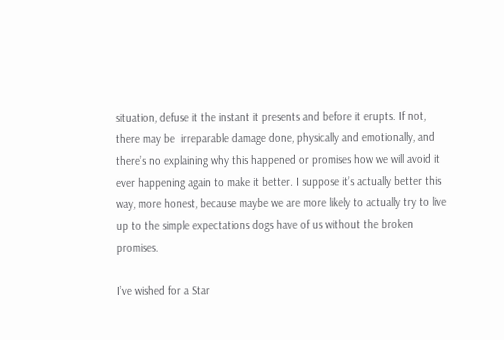situation, defuse it the instant it presents and before it erupts. If not, there may be  irreparable damage done, physically and emotionally, and there’s no explaining why this happened or promises how we will avoid it ever happening again to make it better. I suppose it’s actually better this way, more honest, because maybe we are more likely to actually try to live up to the simple expectations dogs have of us without the broken promises.

I’ve wished for a Star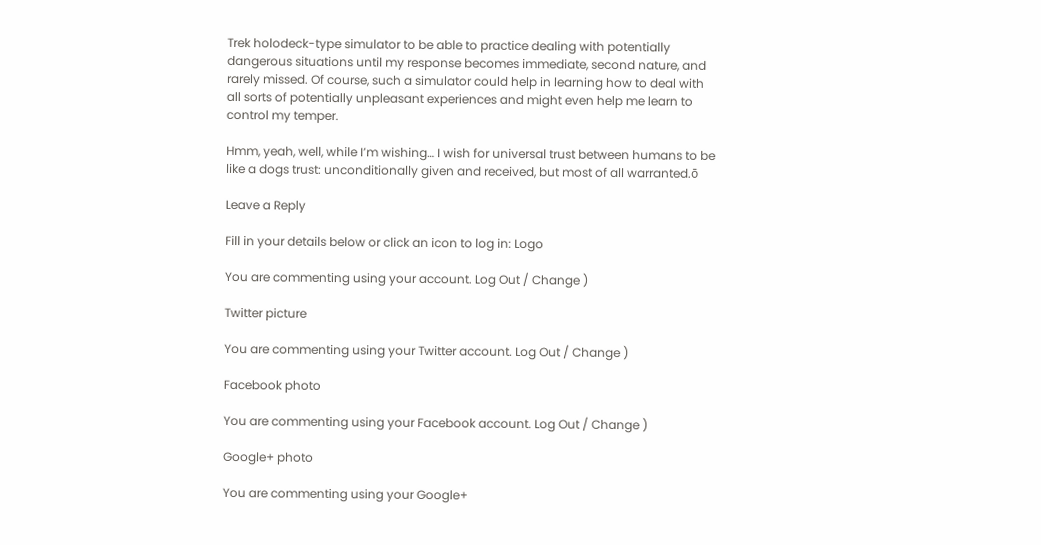Trek holodeck-type simulator to be able to practice dealing with potentially dangerous situations until my response becomes immediate, second nature, and rarely missed. Of course, such a simulator could help in learning how to deal with all sorts of potentially unpleasant experiences and might even help me learn to control my temper.

Hmm, yeah, well, while I’m wishing… I wish for universal trust between humans to be like a dogs trust: unconditionally given and received, but most of all warranted.ō

Leave a Reply

Fill in your details below or click an icon to log in: Logo

You are commenting using your account. Log Out / Change )

Twitter picture

You are commenting using your Twitter account. Log Out / Change )

Facebook photo

You are commenting using your Facebook account. Log Out / Change )

Google+ photo

You are commenting using your Google+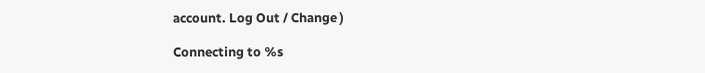account. Log Out / Change )

Connecting to %s